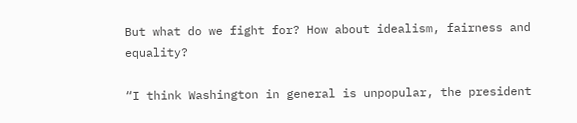But what do we fight for? How about idealism, fairness and equality?

“I think Washington in general is unpopular, the president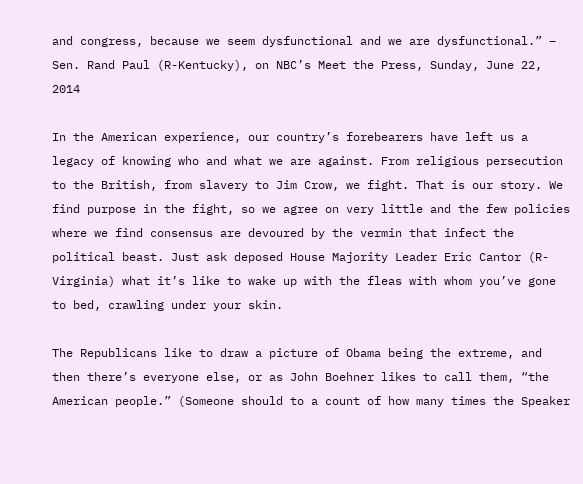and congress, because we seem dysfunctional and we are dysfunctional.” – Sen. Rand Paul (R-Kentucky), on NBC’s Meet the Press, Sunday, June 22, 2014

In the American experience, our country’s forebearers have left us a legacy of knowing who and what we are against. From religious persecution to the British, from slavery to Jim Crow, we fight. That is our story. We find purpose in the fight, so we agree on very little and the few policies where we find consensus are devoured by the vermin that infect the political beast. Just ask deposed House Majority Leader Eric Cantor (R-Virginia) what it’s like to wake up with the fleas with whom you’ve gone to bed, crawling under your skin.

The Republicans like to draw a picture of Obama being the extreme, and then there’s everyone else, or as John Boehner likes to call them, “the American people.” (Someone should to a count of how many times the Speaker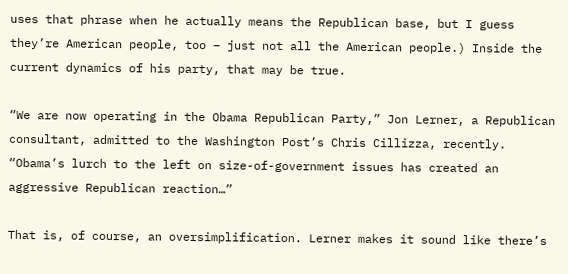uses that phrase when he actually means the Republican base, but I guess they’re American people, too – just not all the American people.) Inside the current dynamics of his party, that may be true.

“We are now operating in the Obama Republican Party,” Jon Lerner, a Republican consultant, admitted to the Washington Post’s Chris Cillizza, recently. “Obama’s lurch to the left on size-of-government issues has created an aggressive Republican reaction…”

That is, of course, an oversimplification. Lerner makes it sound like there’s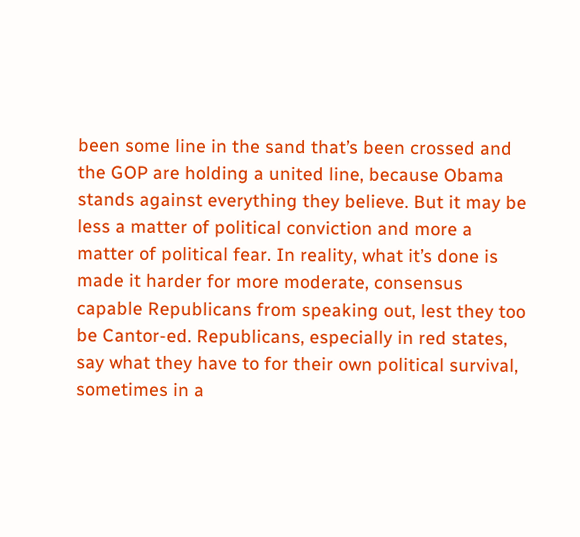been some line in the sand that’s been crossed and the GOP are holding a united line, because Obama stands against everything they believe. But it may be less a matter of political conviction and more a matter of political fear. In reality, what it’s done is made it harder for more moderate, consensus capable Republicans from speaking out, lest they too be Cantor-ed. Republicans, especially in red states, say what they have to for their own political survival, sometimes in a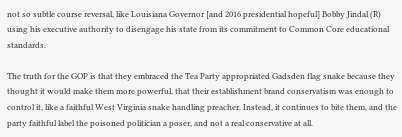not so subtle course reversal, like Louisiana Governor [and 2016 presidential hopeful] Bobby Jindal (R) using his executive authority to disengage his state from its commitment to Common Core educational standards.

The truth for the GOP is that they embraced the Tea Party appropriated Gadsden flag snake because they thought it would make them more powerful, that their establishment brand conservatism was enough to control it, like a faithful West Virginia snake handling preacher. Instead, it continues to bite them, and the party faithful label the poisoned politician a poser, and not a real conservative at all.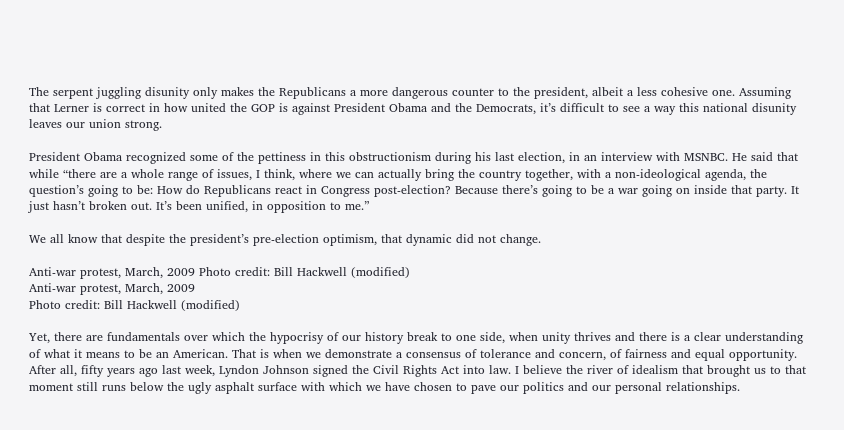The serpent juggling disunity only makes the Republicans a more dangerous counter to the president, albeit a less cohesive one. Assuming that Lerner is correct in how united the GOP is against President Obama and the Democrats, it’s difficult to see a way this national disunity leaves our union strong.

President Obama recognized some of the pettiness in this obstructionism during his last election, in an interview with MSNBC. He said that while “there are a whole range of issues, I think, where we can actually bring the country together, with a non-ideological agenda, the question’s going to be: How do Republicans react in Congress post-election? Because there’s going to be a war going on inside that party. It just hasn’t broken out. It’s been unified, in opposition to me.”

We all know that despite the president’s pre-election optimism, that dynamic did not change.

Anti-war protest, March, 2009 Photo credit: Bill Hackwell (modified)
Anti-war protest, March, 2009
Photo credit: Bill Hackwell (modified)

Yet, there are fundamentals over which the hypocrisy of our history break to one side, when unity thrives and there is a clear understanding of what it means to be an American. That is when we demonstrate a consensus of tolerance and concern, of fairness and equal opportunity. After all, fifty years ago last week, Lyndon Johnson signed the Civil Rights Act into law. I believe the river of idealism that brought us to that moment still runs below the ugly asphalt surface with which we have chosen to pave our politics and our personal relationships.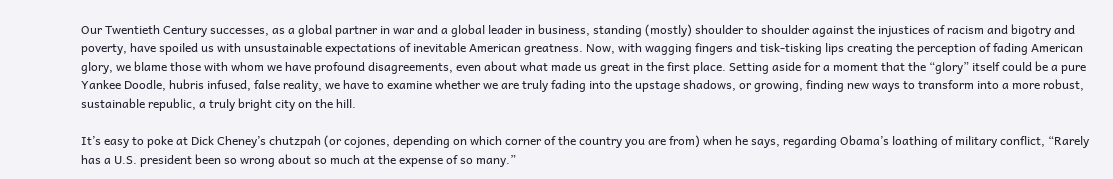Our Twentieth Century successes, as a global partner in war and a global leader in business, standing (mostly) shoulder to shoulder against the injustices of racism and bigotry and poverty, have spoiled us with unsustainable expectations of inevitable American greatness. Now, with wagging fingers and tisk-tisking lips creating the perception of fading American glory, we blame those with whom we have profound disagreements, even about what made us great in the first place. Setting aside for a moment that the “glory” itself could be a pure Yankee Doodle, hubris infused, false reality, we have to examine whether we are truly fading into the upstage shadows, or growing, finding new ways to transform into a more robust, sustainable republic, a truly bright city on the hill.

It’s easy to poke at Dick Cheney’s chutzpah (or cojones, depending on which corner of the country you are from) when he says, regarding Obama’s loathing of military conflict, “Rarely has a U.S. president been so wrong about so much at the expense of so many.”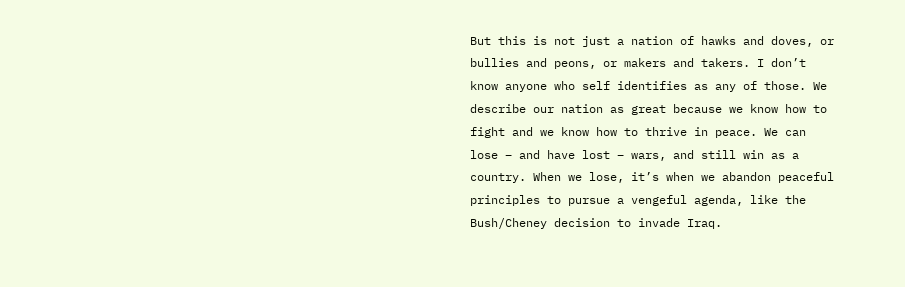But this is not just a nation of hawks and doves, or bullies and peons, or makers and takers. I don’t know anyone who self identifies as any of those. We describe our nation as great because we know how to fight and we know how to thrive in peace. We can lose – and have lost – wars, and still win as a country. When we lose, it’s when we abandon peaceful principles to pursue a vengeful agenda, like the Bush/Cheney decision to invade Iraq.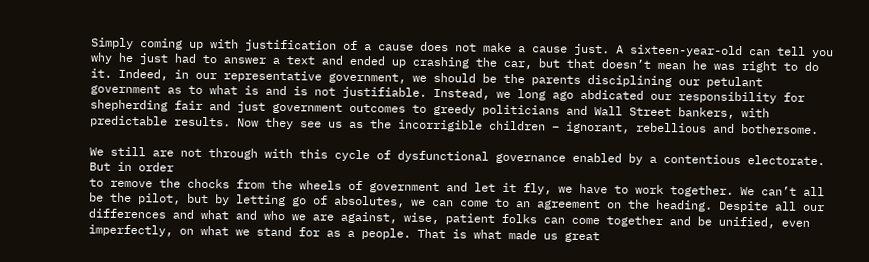Simply coming up with justification of a cause does not make a cause just. A sixteen-year-old can tell you why he just had to answer a text and ended up crashing the car, but that doesn’t mean he was right to do it. Indeed, in our representative government, we should be the parents disciplining our petulant government as to what is and is not justifiable. Instead, we long ago abdicated our responsibility for shepherding fair and just government outcomes to greedy politicians and Wall Street bankers, with predictable results. Now they see us as the incorrigible children – ignorant, rebellious and bothersome.

We still are not through with this cycle of dysfunctional governance enabled by a contentious electorate. But in order
to remove the chocks from the wheels of government and let it fly, we have to work together. We can’t all be the pilot, but by letting go of absolutes, we can come to an agreement on the heading. Despite all our differences and what and who we are against, wise, patient folks can come together and be unified, even imperfectly, on what we stand for as a people. That is what made us great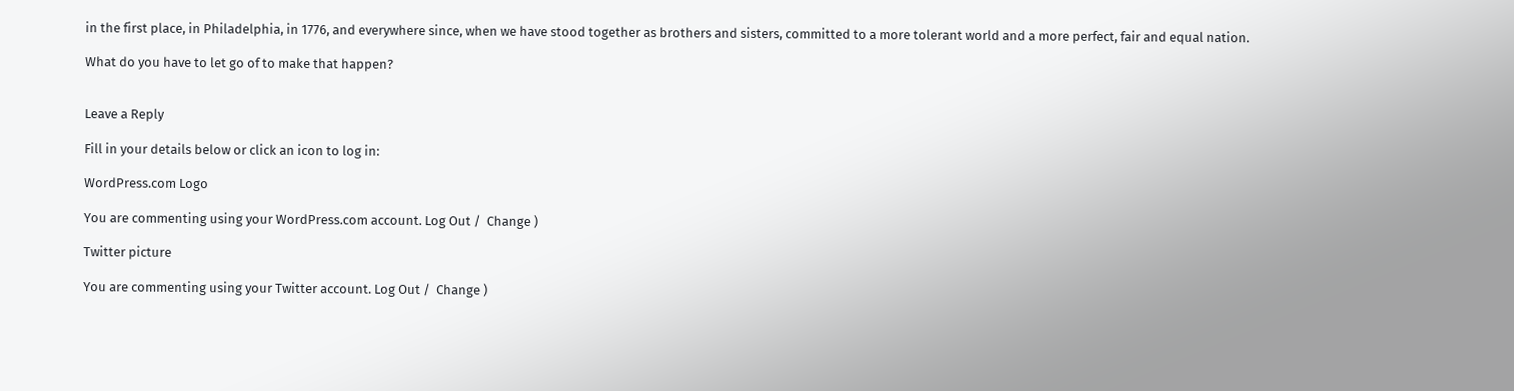in the first place, in Philadelphia, in 1776, and everywhere since, when we have stood together as brothers and sisters, committed to a more tolerant world and a more perfect, fair and equal nation.

What do you have to let go of to make that happen?


Leave a Reply

Fill in your details below or click an icon to log in:

WordPress.com Logo

You are commenting using your WordPress.com account. Log Out /  Change )

Twitter picture

You are commenting using your Twitter account. Log Out /  Change )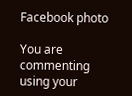Facebook photo

You are commenting using your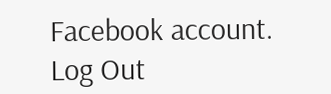Facebook account. Log Out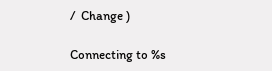/  Change )

Connecting to %s